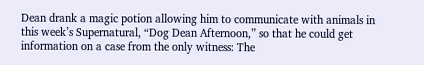Dean drank a magic potion allowing him to communicate with animals in this week’s Supernatural, “Dog Dean Afternoon,” so that he could get information on a case from the only witness: The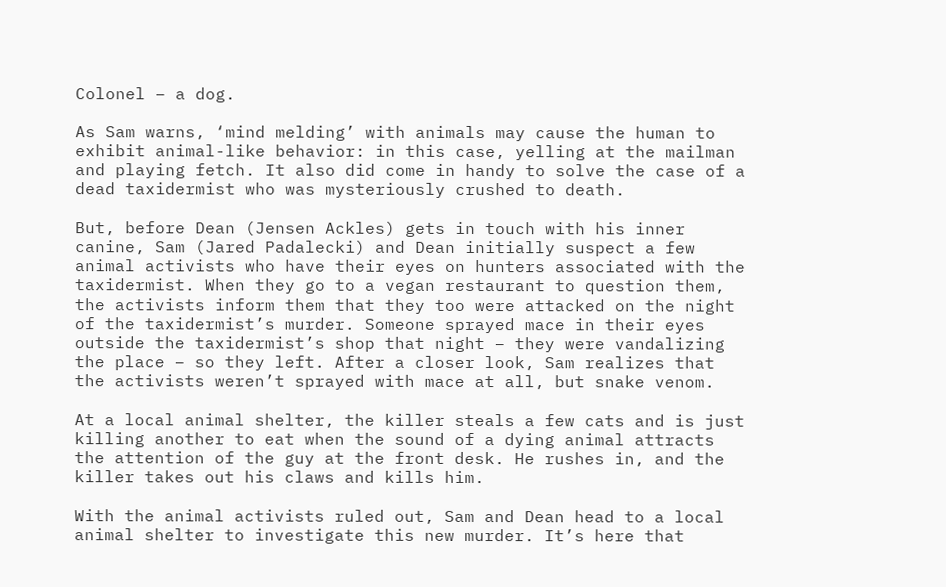Colonel – a dog.

As Sam warns, ‘mind melding’ with animals may cause the human to exhibit animal-like behavior: in this case, yelling at the mailman and playing fetch. It also did come in handy to solve the case of a dead taxidermist who was mysteriously crushed to death.

But, before Dean (Jensen Ackles) gets in touch with his inner canine, Sam (Jared Padalecki) and Dean initially suspect a few animal activists who have their eyes on hunters associated with the taxidermist. When they go to a vegan restaurant to question them, the activists inform them that they too were attacked on the night of the taxidermist’s murder. Someone sprayed mace in their eyes outside the taxidermist’s shop that night – they were vandalizing the place – so they left. After a closer look, Sam realizes that the activists weren’t sprayed with mace at all, but snake venom.

At a local animal shelter, the killer steals a few cats and is just killing another to eat when the sound of a dying animal attracts the attention of the guy at the front desk. He rushes in, and the killer takes out his claws and kills him.

With the animal activists ruled out, Sam and Dean head to a local animal shelter to investigate this new murder. It’s here that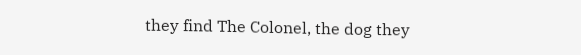they find The Colonel, the dog they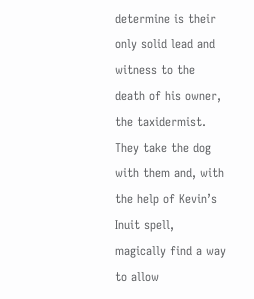determine is their only solid lead and witness to the death of his owner, the taxidermist. They take the dog with them and, with the help of Kevin’s Inuit spell, magically find a way to allow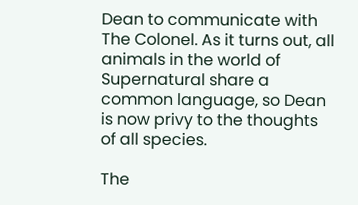Dean to communicate with The Colonel. As it turns out, all animals in the world of Supernatural share a common language, so Dean is now privy to the thoughts of all species.

The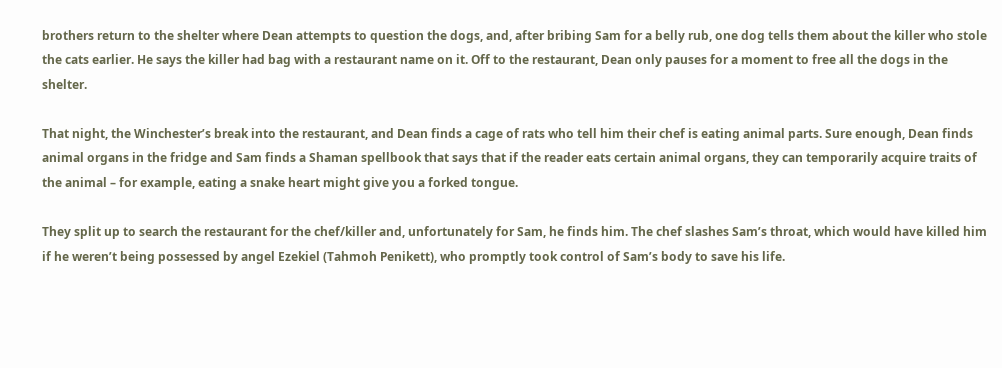brothers return to the shelter where Dean attempts to question the dogs, and, after bribing Sam for a belly rub, one dog tells them about the killer who stole the cats earlier. He says the killer had bag with a restaurant name on it. Off to the restaurant, Dean only pauses for a moment to free all the dogs in the shelter.

That night, the Winchester’s break into the restaurant, and Dean finds a cage of rats who tell him their chef is eating animal parts. Sure enough, Dean finds animal organs in the fridge and Sam finds a Shaman spellbook that says that if the reader eats certain animal organs, they can temporarily acquire traits of the animal – for example, eating a snake heart might give you a forked tongue.

They split up to search the restaurant for the chef/killer and, unfortunately for Sam, he finds him. The chef slashes Sam’s throat, which would have killed him if he weren’t being possessed by angel Ezekiel (Tahmoh Penikett), who promptly took control of Sam’s body to save his life.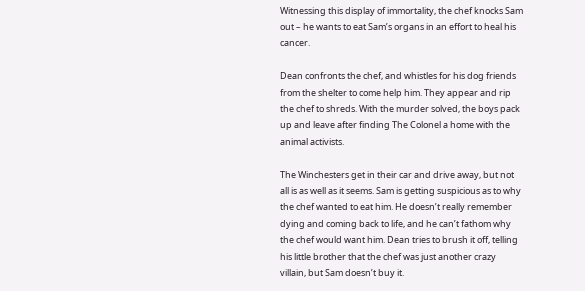Witnessing this display of immortality, the chef knocks Sam out – he wants to eat Sam’s organs in an effort to heal his cancer.

Dean confronts the chef, and whistles for his dog friends from the shelter to come help him. They appear and rip the chef to shreds. With the murder solved, the boys pack up and leave after finding The Colonel a home with the animal activists.

The Winchesters get in their car and drive away, but not all is as well as it seems. Sam is getting suspicious as to why the chef wanted to eat him. He doesn’t really remember dying and coming back to life, and he can’t fathom why the chef would want him. Dean tries to brush it off, telling his little brother that the chef was just another crazy villain, but Sam doesn’t buy it.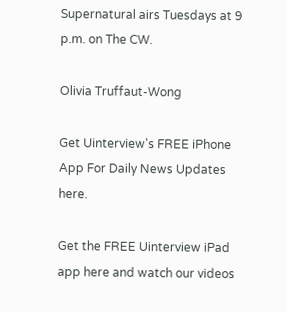Supernatural airs Tuesdays at 9 p.m. on The CW.

Olivia Truffaut-Wong

Get Uinterview's FREE iPhone App For Daily News Updates here.

Get the FREE Uinterview iPad app here and watch our videos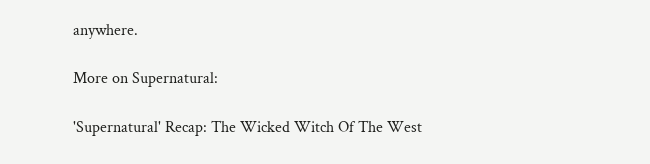anywhere.

More on Supernatural:

'Supernatural' Recap: The Wicked Witch Of The West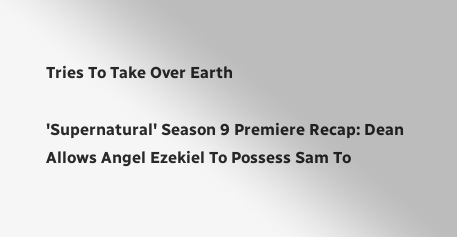Tries To Take Over Earth

'Supernatural' Season 9 Premiere Recap: Dean Allows Angel Ezekiel To Possess Sam To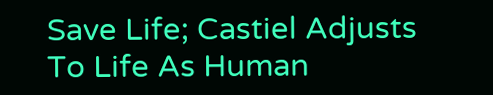Save Life; Castiel Adjusts To Life As Human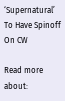‘Supernatural’ To Have Spinoff On CW

Read more about: